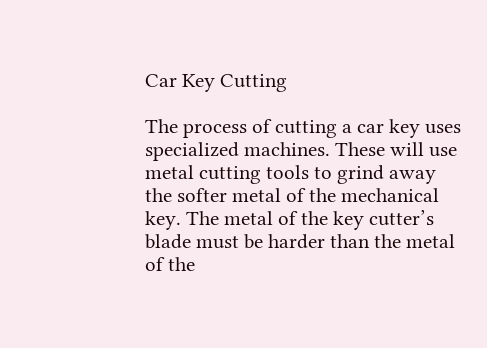Car Key Cutting

The process of cutting a car key uses specialized machines. These will use metal cutting tools to grind away the softer metal of the mechanical key. The metal of the key cutter’s blade must be harder than the metal of the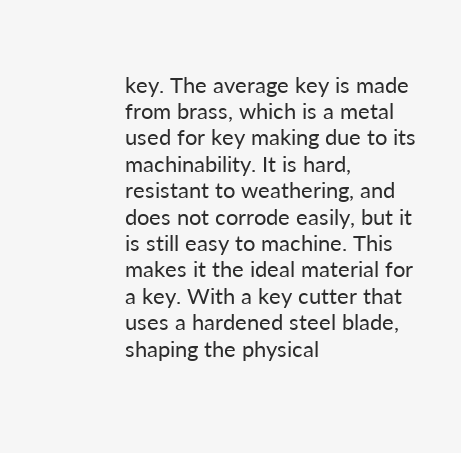key. The average key is made from brass, which is a metal used for key making due to its machinability. It is hard, resistant to weathering, and does not corrode easily, but it is still easy to machine. This makes it the ideal material for a key. With a key cutter that uses a hardened steel blade, shaping the physical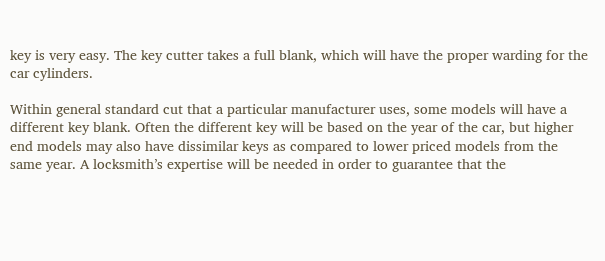key is very easy. The key cutter takes a full blank, which will have the proper warding for the car cylinders.

Within general standard cut that a particular manufacturer uses, some models will have a different key blank. Often the different key will be based on the year of the car, but higher end models may also have dissimilar keys as compared to lower priced models from the same year. A locksmith’s expertise will be needed in order to guarantee that the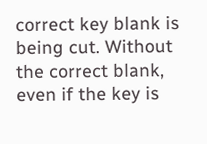correct key blank is being cut. Without the correct blank, even if the key is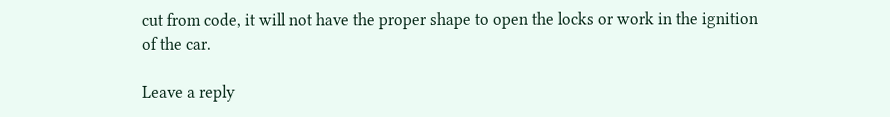cut from code, it will not have the proper shape to open the locks or work in the ignition of the car.

Leave a reply